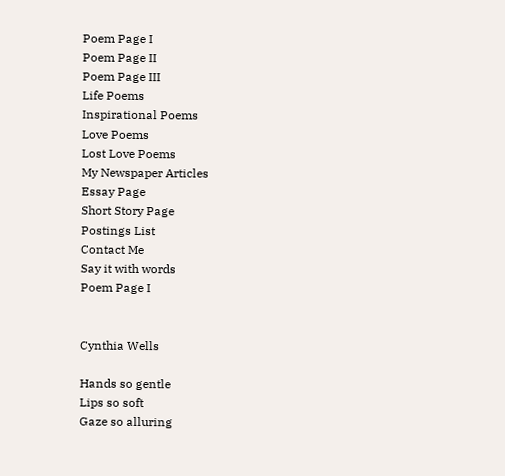Poem Page I
Poem Page II
Poem Page III
Life Poems
Inspirational Poems
Love Poems
Lost Love Poems
My Newspaper Articles
Essay Page
Short Story Page
Postings List
Contact Me
Say it with words
Poem Page I


Cynthia Wells

Hands so gentle
Lips so soft
Gaze so alluring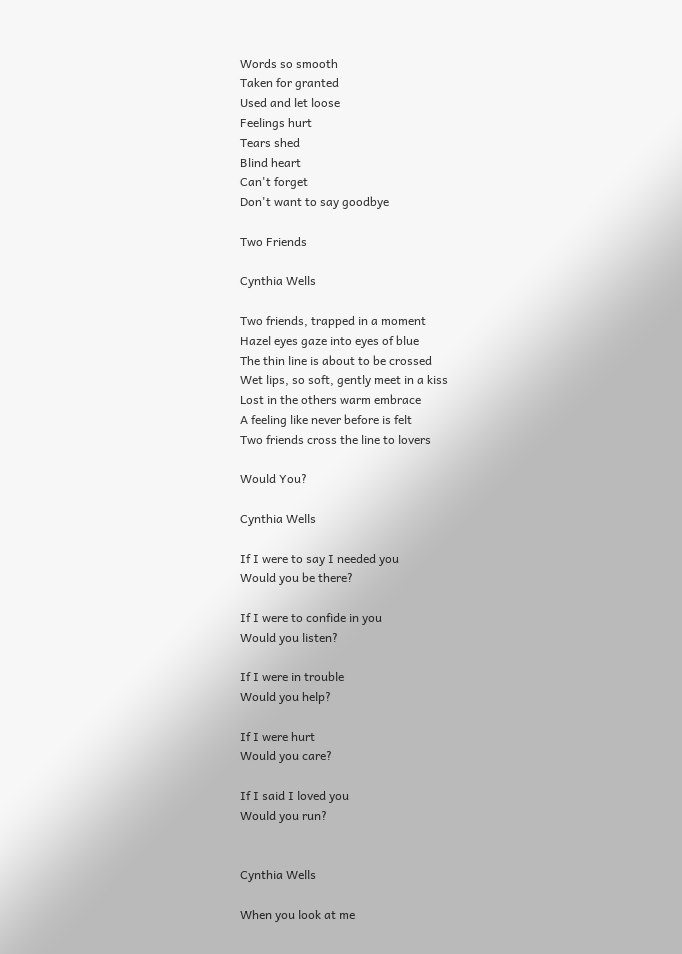Words so smooth
Taken for granted
Used and let loose
Feelings hurt
Tears shed
Blind heart
Can't forget
Don't want to say goodbye

Two Friends

Cynthia Wells

Two friends, trapped in a moment
Hazel eyes gaze into eyes of blue
The thin line is about to be crossed
Wet lips, so soft, gently meet in a kiss
Lost in the others warm embrace
A feeling like never before is felt
Two friends cross the line to lovers

Would You?

Cynthia Wells

If I were to say I needed you
Would you be there?

If I were to confide in you
Would you listen?

If I were in trouble
Would you help?

If I were hurt
Would you care?

If I said I loved you
Would you run?


Cynthia Wells

When you look at me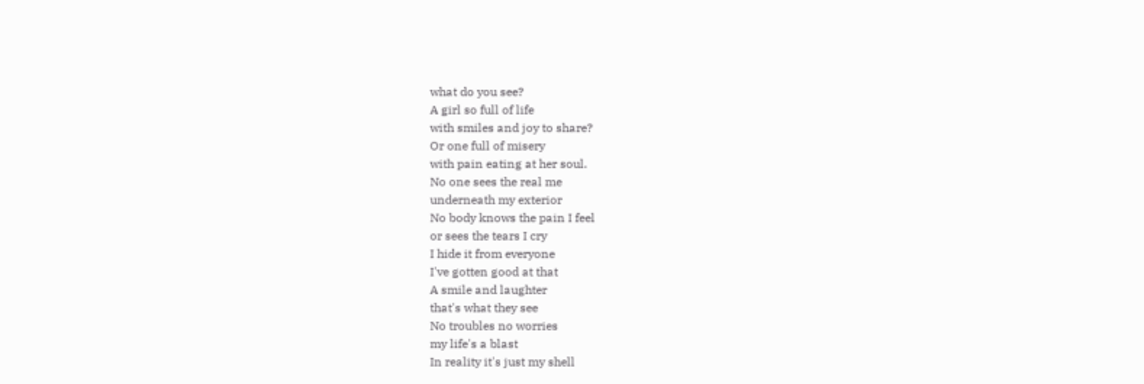what do you see?
A girl so full of life
with smiles and joy to share?
Or one full of misery
with pain eating at her soul.
No one sees the real me
underneath my exterior
No body knows the pain I feel
or sees the tears I cry
I hide it from everyone
I've gotten good at that
A smile and laughter
that's what they see
No troubles no worries
my life's a blast
In reality it's just my shell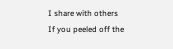I share with others
If you peeled off the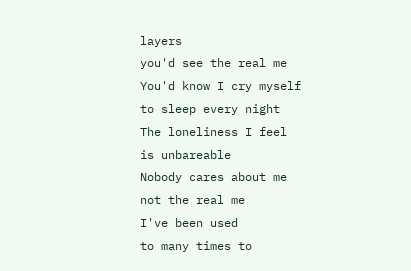layers
you'd see the real me
You'd know I cry myself
to sleep every night
The loneliness I feel
is unbareable
Nobody cares about me
not the real me
I've been used
to many times to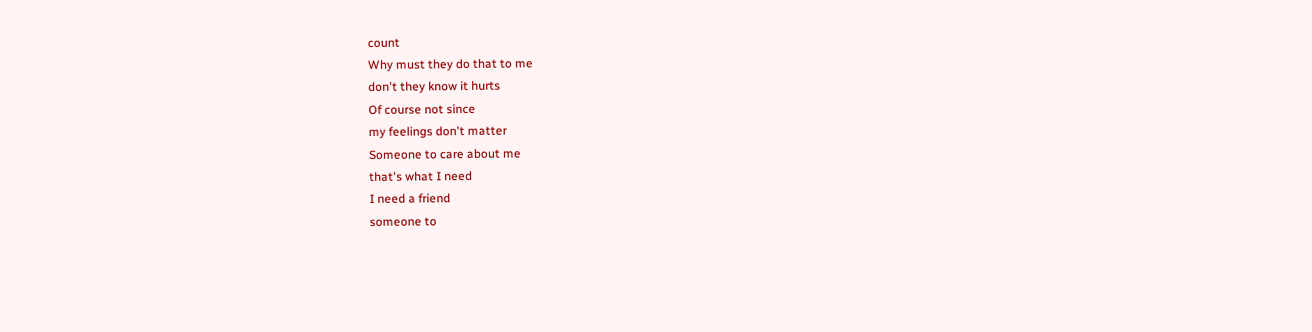count
Why must they do that to me
don't they know it hurts
Of course not since
my feelings don't matter
Someone to care about me
that's what I need
I need a friend
someone to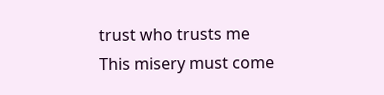trust who trusts me
This misery must come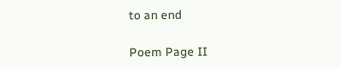to an end

Poem Page II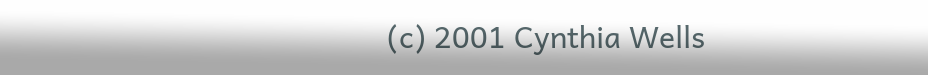(c) 2001 Cynthia Wells